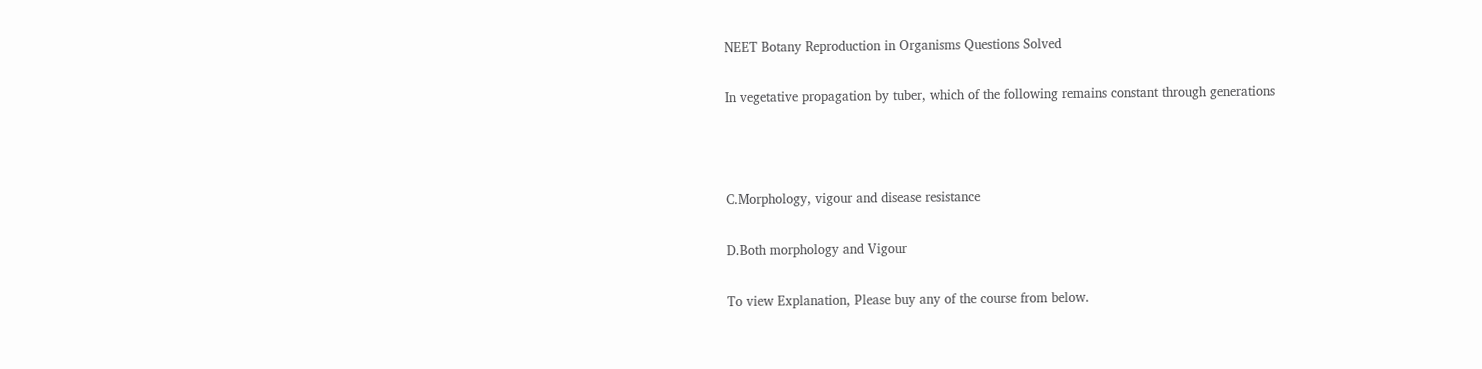NEET Botany Reproduction in Organisms Questions Solved

In vegetative propagation by tuber, which of the following remains constant through generations



C.Morphology, vigour and disease resistance

D.Both morphology and Vigour

To view Explanation, Please buy any of the course from below.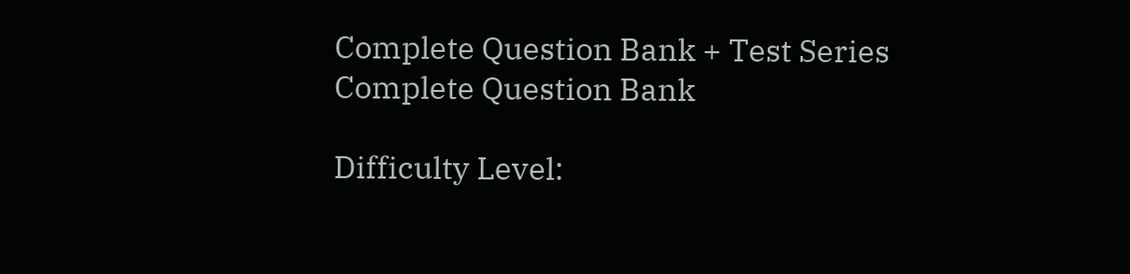Complete Question Bank + Test Series
Complete Question Bank

Difficulty Level: